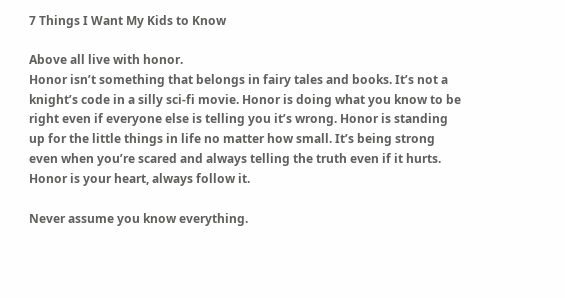7 Things I Want My Kids to Know

Above all live with honor.
Honor isn’t something that belongs in fairy tales and books. It’s not a knight’s code in a silly sci-fi movie. Honor is doing what you know to be right even if everyone else is telling you it’s wrong. Honor is standing up for the little things in life no matter how small. It’s being strong even when you’re scared and always telling the truth even if it hurts. Honor is your heart, always follow it.

Never assume you know everything.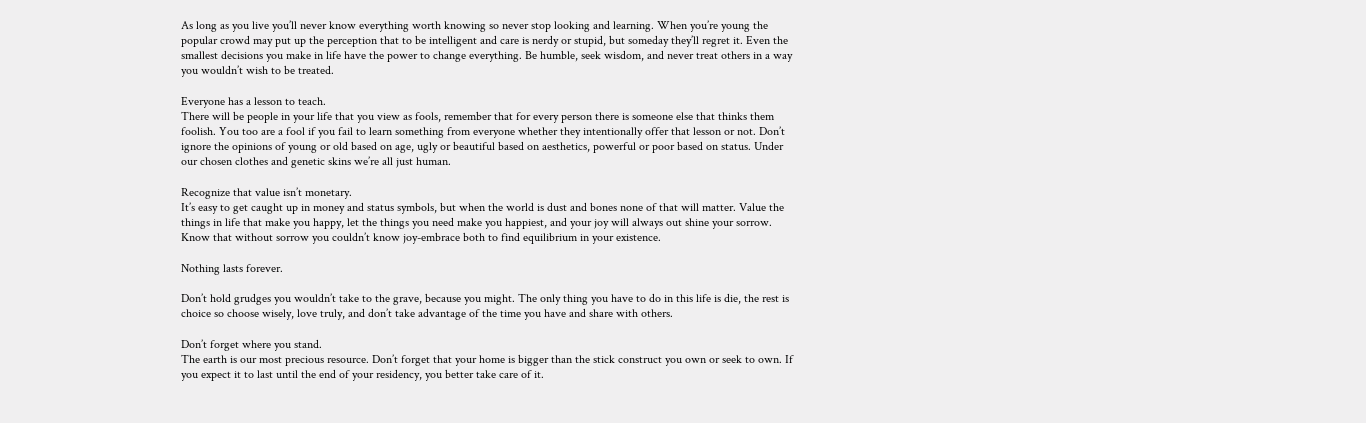As long as you live you’ll never know everything worth knowing so never stop looking and learning. When you’re young the popular crowd may put up the perception that to be intelligent and care is nerdy or stupid, but someday they’ll regret it. Even the smallest decisions you make in life have the power to change everything. Be humble, seek wisdom, and never treat others in a way you wouldn’t wish to be treated.

Everyone has a lesson to teach.
There will be people in your life that you view as fools, remember that for every person there is someone else that thinks them foolish. You too are a fool if you fail to learn something from everyone whether they intentionally offer that lesson or not. Don’t ignore the opinions of young or old based on age, ugly or beautiful based on aesthetics, powerful or poor based on status. Under our chosen clothes and genetic skins we’re all just human.

Recognize that value isn’t monetary.
It’s easy to get caught up in money and status symbols, but when the world is dust and bones none of that will matter. Value the things in life that make you happy, let the things you need make you happiest, and your joy will always out shine your sorrow. Know that without sorrow you couldn’t know joy-embrace both to find equilibrium in your existence.

Nothing lasts forever.

Don’t hold grudges you wouldn’t take to the grave, because you might. The only thing you have to do in this life is die, the rest is choice so choose wisely, love truly, and don’t take advantage of the time you have and share with others.

Don’t forget where you stand.
The earth is our most precious resource. Don’t forget that your home is bigger than the stick construct you own or seek to own. If you expect it to last until the end of your residency, you better take care of it.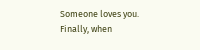Someone loves you.
Finally, when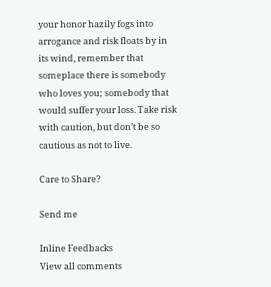your honor hazily fogs into arrogance and risk floats by in its wind, remember that someplace there is somebody who loves you; somebody that would suffer your loss. Take risk with caution, but don’t be so cautious as not to live.

Care to Share?

Send me

Inline Feedbacks
View all comments